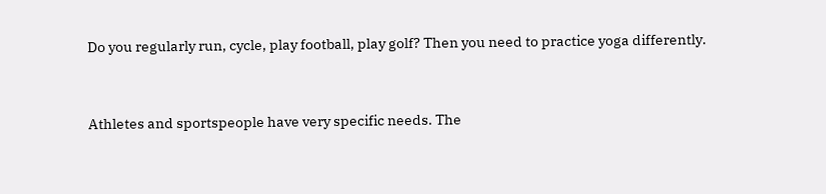Do you regularly run, cycle, play football, play golf? Then you need to practice yoga differently.


Athletes and sportspeople have very specific needs. The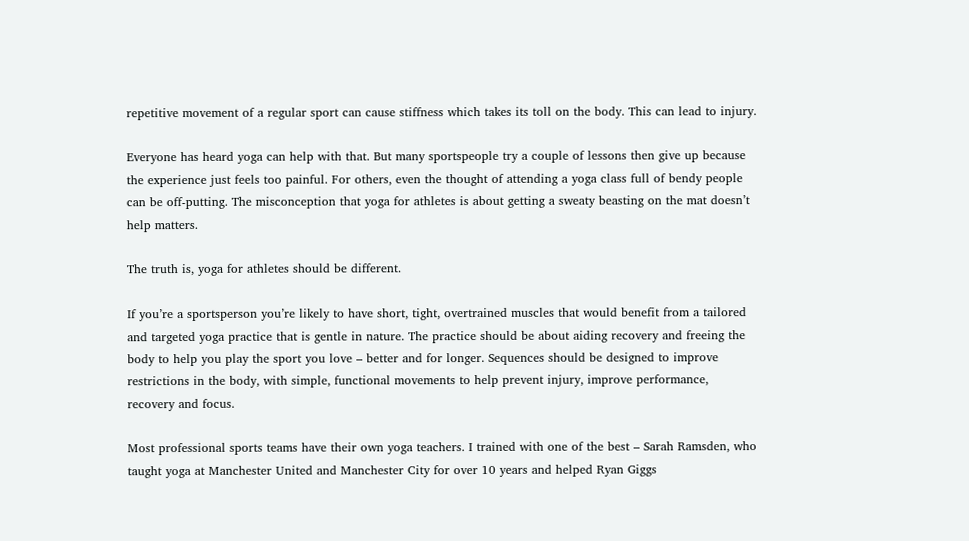repetitive movement of a regular sport can cause stiffness which takes its toll on the body. This can lead to injury.

Everyone has heard yoga can help with that. But many sportspeople try a couple of lessons then give up because the experience just feels too painful. For others, even the thought of attending a yoga class full of bendy people can be off-putting. The misconception that yoga for athletes is about getting a sweaty beasting on the mat doesn’t help matters.

The truth is, yoga for athletes should be different.

If you’re a sportsperson you’re likely to have short, tight, overtrained muscles that would benefit from a tailored and targeted yoga practice that is gentle in nature. The practice should be about aiding recovery and freeing the body to help you play the sport you love – better and for longer. Sequences should be designed to improve restrictions in the body, with simple, functional movements to help prevent injury, improve performance, recovery and focus.

Most professional sports teams have their own yoga teachers. I trained with one of the best – Sarah Ramsden, who taught yoga at Manchester United and Manchester City for over 10 years and helped Ryan Giggs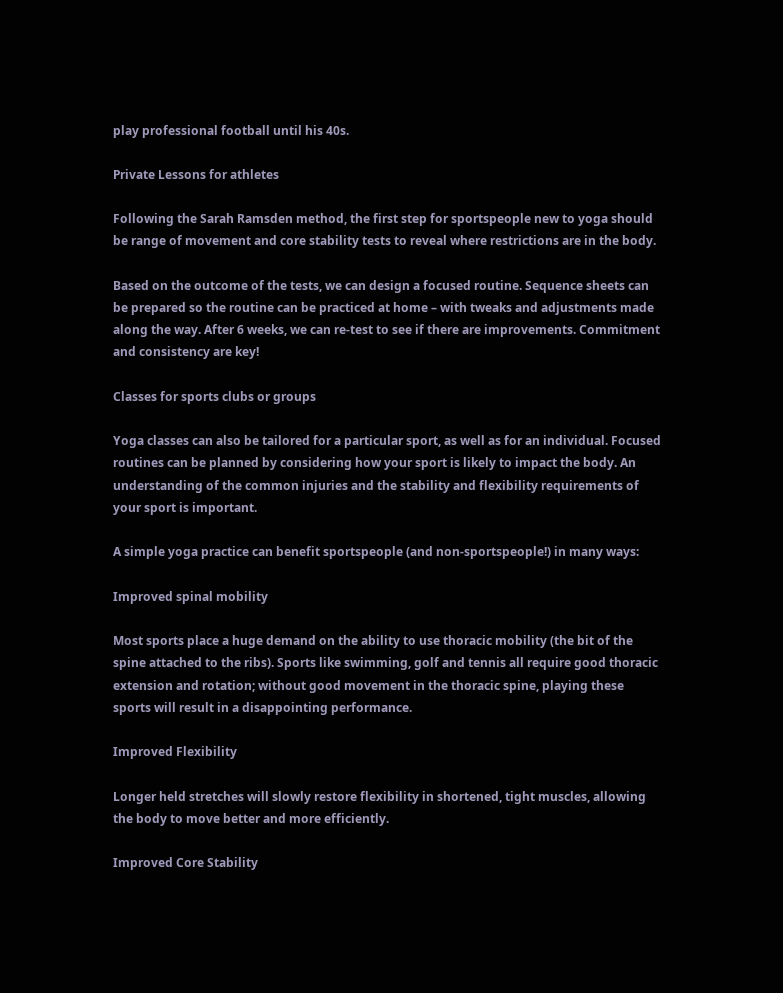play professional football until his 40s.

Private Lessons for athletes

Following the Sarah Ramsden method, the first step for sportspeople new to yoga should be range of movement and core stability tests to reveal where restrictions are in the body.

Based on the outcome of the tests, we can design a focused routine. Sequence sheets can be prepared so the routine can be practiced at home – with tweaks and adjustments made along the way. After 6 weeks, we can re-test to see if there are improvements. Commitment and consistency are key!

Classes for sports clubs or groups

Yoga classes can also be tailored for a particular sport, as well as for an individual. Focused routines can be planned by considering how your sport is likely to impact the body. An understanding of the common injuries and the stability and flexibility requirements of your sport is important.

A simple yoga practice can benefit sportspeople (and non-sportspeople!) in many ways:

Improved spinal mobility

Most sports place a huge demand on the ability to use thoracic mobility (the bit of the spine attached to the ribs). Sports like swimming, golf and tennis all require good thoracic extension and rotation; without good movement in the thoracic spine, playing these sports will result in a disappointing performance.

Improved Flexibility

Longer held stretches will slowly restore flexibility in shortened, tight muscles, allowing the body to move better and more efficiently.

Improved Core Stability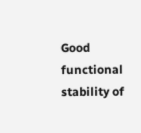Good functional stability of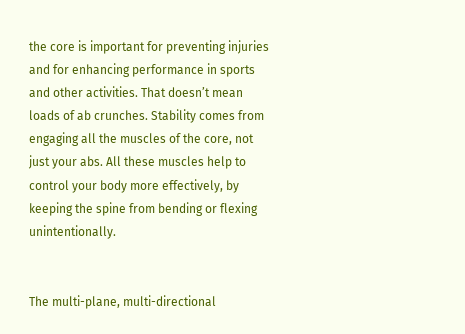the core is important for preventing injuries and for enhancing performance in sports and other activities. That doesn’t mean loads of ab crunches. Stability comes from engaging all the muscles of the core, not just your abs. All these muscles help to control your body more effectively, by keeping the spine from bending or flexing unintentionally.


The multi-plane, multi-directional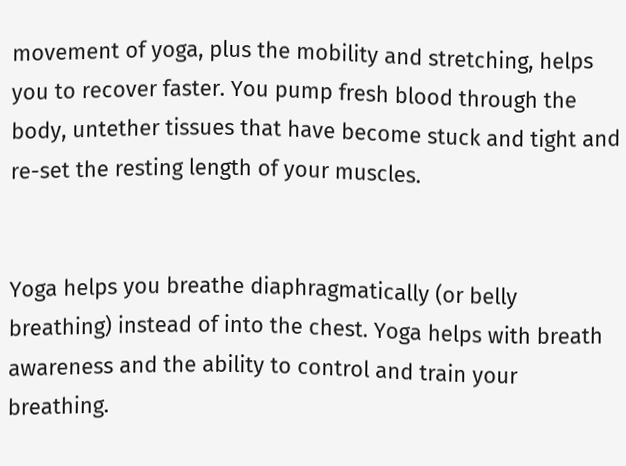movement of yoga, plus the mobility and stretching, helps you to recover faster. You pump fresh blood through the body, untether tissues that have become stuck and tight and re-set the resting length of your muscles.


Yoga helps you breathe diaphragmatically (or belly breathing) instead of into the chest. Yoga helps with breath awareness and the ability to control and train your breathing.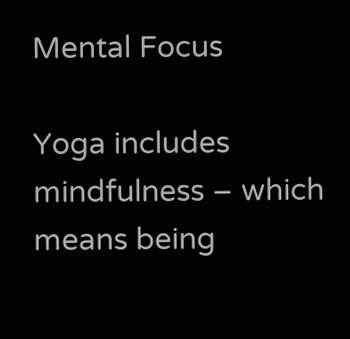Mental Focus

Yoga includes mindfulness – which means being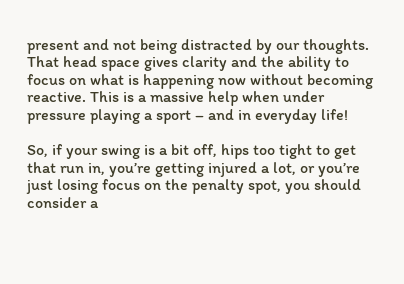present and not being distracted by our thoughts. That head space gives clarity and the ability to focus on what is happening now without becoming reactive. This is a massive help when under pressure playing a sport – and in everyday life!

So, if your swing is a bit off, hips too tight to get that run in, you’re getting injured a lot, or you’re just losing focus on the penalty spot, you should consider a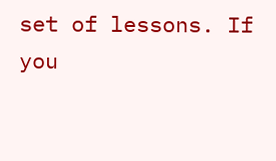set of lessons. If you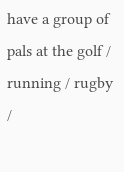have a group of pals at the golf / running / rugby /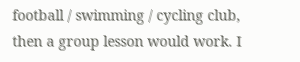football / swimming / cycling club, then a group lesson would work. I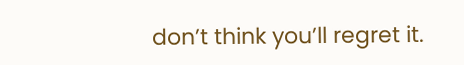don’t think you’ll regret it.